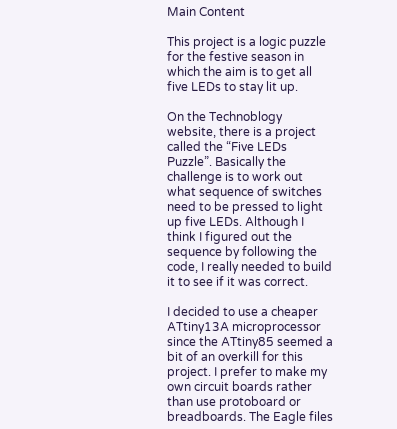Main Content

This project is a logic puzzle for the festive season in which the aim is to get all five LEDs to stay lit up.

On the Technoblogy website, there is a project called the “Five LEDs Puzzle”. Basically the challenge is to work out what sequence of switches need to be pressed to light up five LEDs. Although I think I figured out the sequence by following the code, I really needed to build it to see if it was correct.

I decided to use a cheaper ATtiny13A microprocessor since the ATtiny85 seemed a bit of an overkill for this project. I prefer to make my own circuit boards rather than use protoboard or breadboards. The Eagle files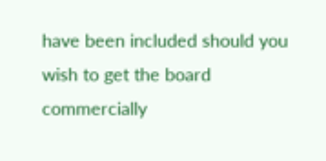have been included should you wish to get the board commercially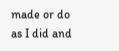made or do as I did and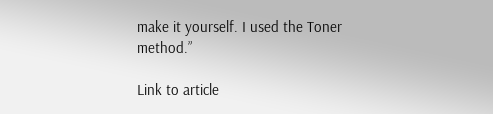make it yourself. I used the Toner method.”

Link to article